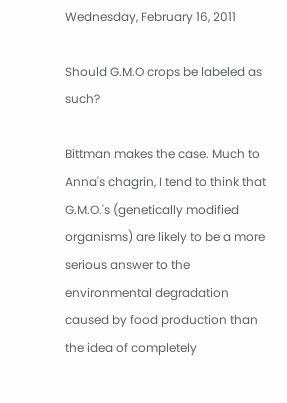Wednesday, February 16, 2011

Should G.M.O crops be labeled as such?

Bittman makes the case. Much to Anna's chagrin, I tend to think that G.M.O.'s (genetically modified organisms) are likely to be a more serious answer to the environmental degradation caused by food production than the idea of completely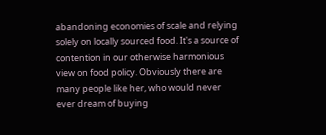abandoning economies of scale and relying solely on locally sourced food. It's a source of contention in our otherwise harmonious view on food policy. Obviously there are many people like her, who would never ever dream of buying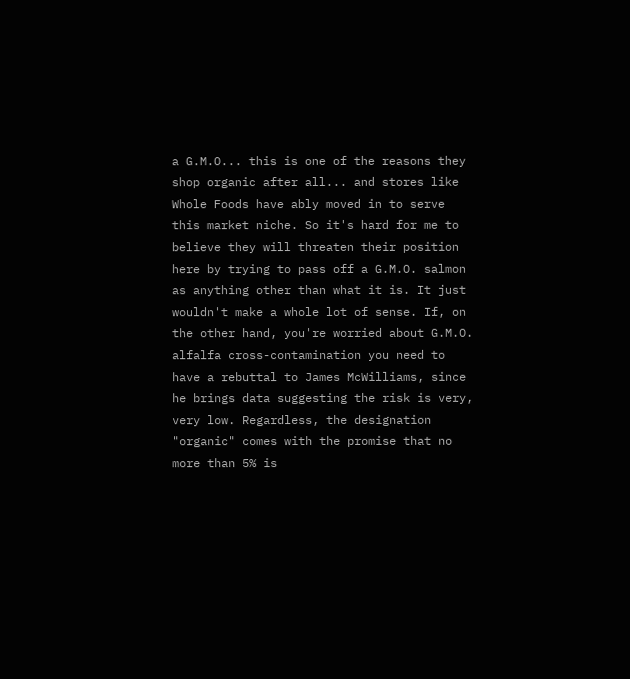a G.M.O... this is one of the reasons they shop organic after all... and stores like Whole Foods have ably moved in to serve this market niche. So it's hard for me to believe they will threaten their position here by trying to pass off a G.M.O. salmon as anything other than what it is. It just wouldn't make a whole lot of sense. If, on the other hand, you're worried about G.M.O. alfalfa cross-contamination you need to have a rebuttal to James McWilliams, since he brings data suggesting the risk is very, very low. Regardless, the designation "organic" comes with the promise that no more than 5% is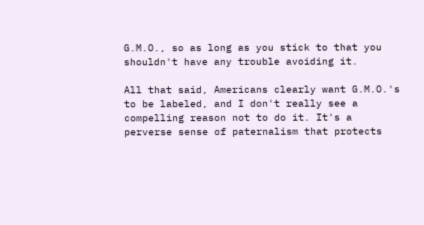G.M.O., so as long as you stick to that you shouldn't have any trouble avoiding it.

All that said, Americans clearly want G.M.O.'s to be labeled, and I don't really see a compelling reason not to do it. It's a perverse sense of paternalism that protects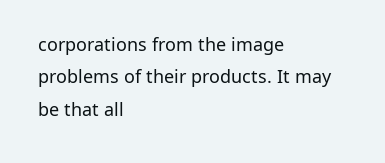corporations from the image problems of their products. It may be that all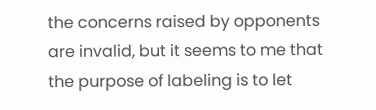the concerns raised by opponents are invalid, but it seems to me that the purpose of labeling is to let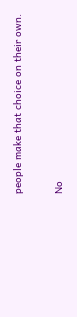people make that choice on their own.

No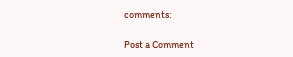comments:

Post a Comment